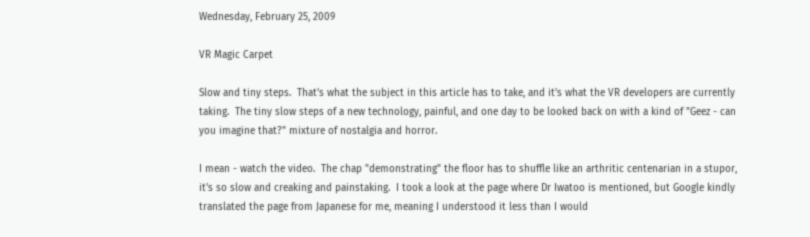Wednesday, February 25, 2009

VR Magic Carpet

Slow and tiny steps.  That's what the subject in this article has to take, and it's what the VR developers are currently taking.  The tiny slow steps of a new technology, painful, and one day to be looked back on with a kind of "Geez - can you imagine that?" mixture of nostalgia and horror.

I mean - watch the video.  The chap "demonstrating" the floor has to shuffle like an arthritic centenarian in a stupor, it's so slow and creaking and painstaking.  I took a look at the page where Dr Iwatoo is mentioned, but Google kindly translated the page from Japanese for me, meaning I understood it less than I would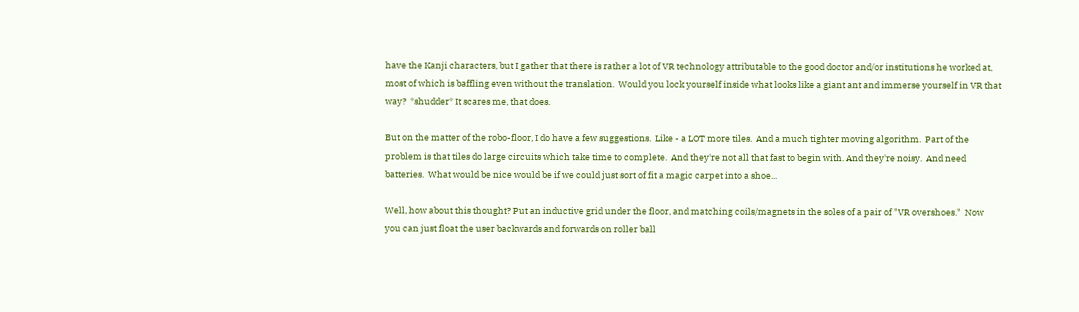have the Kanji characters, but I gather that there is rather a lot of VR technology attributable to the good doctor and/or institutions he worked at, most of which is baffling even without the translation.  Would you lock yourself inside what looks like a giant ant and immerse yourself in VR that way?  *shudder* It scares me, that does.

But on the matter of the robo-floor, I do have a few suggestions.  Like - a LOT more tiles.  And a much tighter moving algorithm.  Part of the problem is that tiles do large circuits which take time to complete.  And they're not all that fast to begin with. And they're noisy.  And need batteries.  What would be nice would be if we could just sort of fit a magic carpet into a shoe...

Well, how about this thought? Put an inductive grid under the floor, and matching coils/magnets in the soles of a pair of "VR overshoes."  Now you can just float the user backwards and forwards on roller ball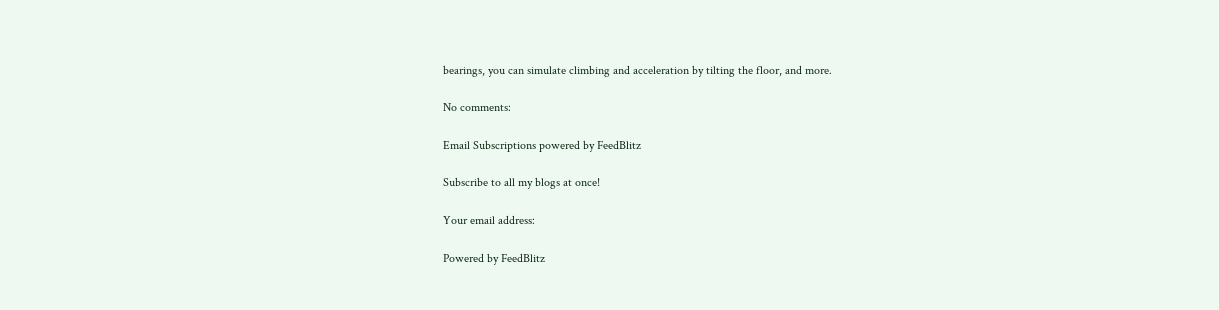bearings, you can simulate climbing and acceleration by tilting the floor, and more.

No comments:

Email Subscriptions powered by FeedBlitz

Subscribe to all my blogs at once!

Your email address:

Powered by FeedBlitz